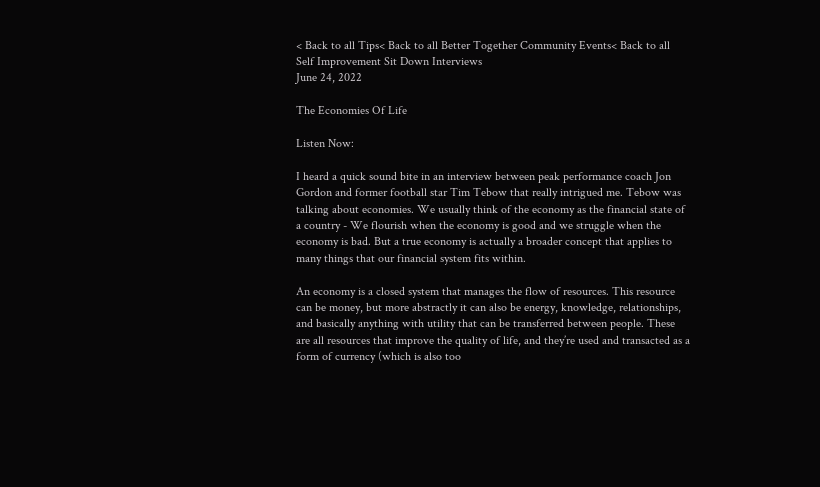< Back to all Tips< Back to all Better Together Community Events< Back to all Self Improvement Sit Down Interviews
June 24, 2022

The Economies Of Life

Listen Now:

I heard a quick sound bite in an interview between peak performance coach Jon Gordon and former football star Tim Tebow that really intrigued me. Tebow was talking about economies. We usually think of the economy as the financial state of a country - We flourish when the economy is good and we struggle when the economy is bad. But a true economy is actually a broader concept that applies to many things that our financial system fits within.

An economy is a closed system that manages the flow of resources. This resource can be money, but more abstractly it can also be energy, knowledge, relationships, and basically anything with utility that can be transferred between people. These are all resources that improve the quality of life, and they’re used and transacted as a form of currency (which is also too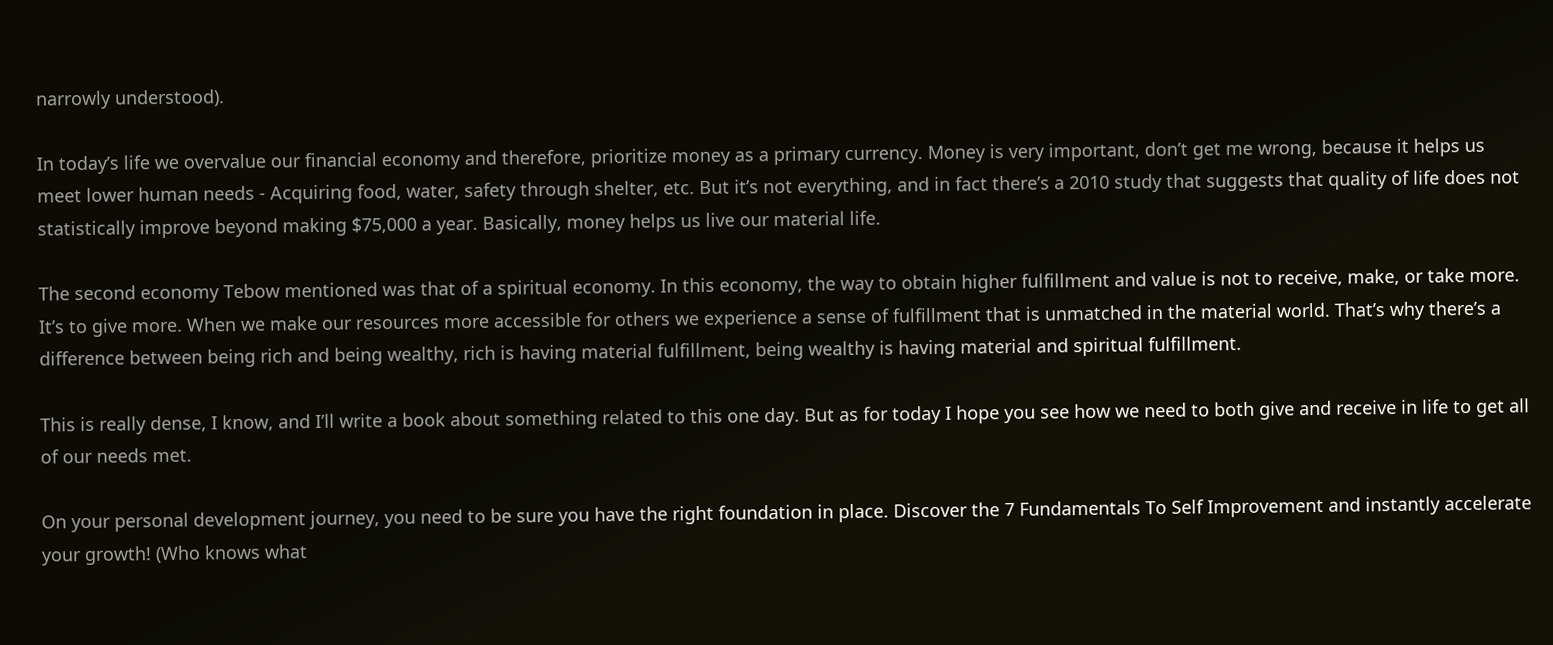narrowly understood).

In today’s life we overvalue our financial economy and therefore, prioritize money as a primary currency. Money is very important, don’t get me wrong, because it helps us meet lower human needs - Acquiring food, water, safety through shelter, etc. But it’s not everything, and in fact there’s a 2010 study that suggests that quality of life does not statistically improve beyond making $75,000 a year. Basically, money helps us live our material life.

The second economy Tebow mentioned was that of a spiritual economy. In this economy, the way to obtain higher fulfillment and value is not to receive, make, or take more. It’s to give more. When we make our resources more accessible for others we experience a sense of fulfillment that is unmatched in the material world. That’s why there’s a difference between being rich and being wealthy, rich is having material fulfillment, being wealthy is having material and spiritual fulfillment.

This is really dense, I know, and I’ll write a book about something related to this one day. But as for today I hope you see how we need to both give and receive in life to get all of our needs met.

On your personal development journey, you need to be sure you have the right foundation in place. Discover the 7 Fundamentals To Self Improvement and instantly accelerate your growth! (Who knows what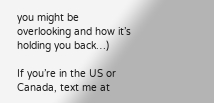you might be overlooking and how it’s holding you back…)

If you’re in the US or Canada, text me at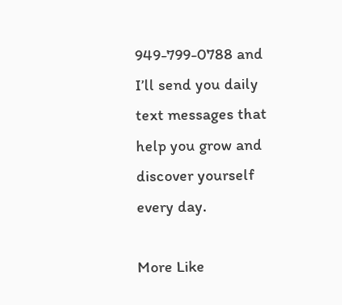949-799-0788 and I’ll send you daily text messages that help you grow and discover yourself every day.

More Like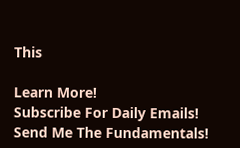This

Learn More!
Subscribe For Daily Emails!
Send Me The Fundamentals!